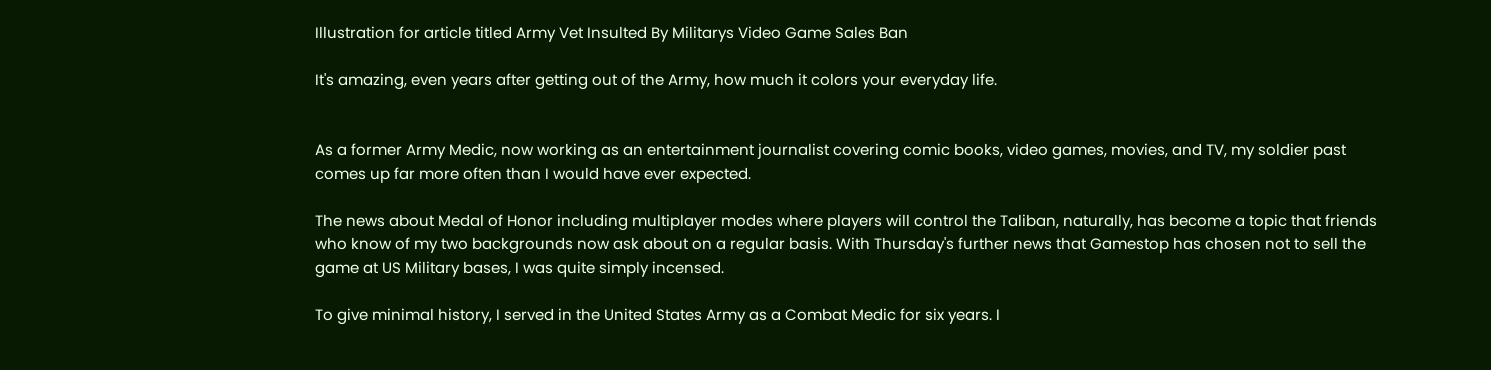Illustration for article titled Army Vet Insulted By Militarys Video Game Sales Ban

It's amazing, even years after getting out of the Army, how much it colors your everyday life.


As a former Army Medic, now working as an entertainment journalist covering comic books, video games, movies, and TV, my soldier past comes up far more often than I would have ever expected.

The news about Medal of Honor including multiplayer modes where players will control the Taliban, naturally, has become a topic that friends who know of my two backgrounds now ask about on a regular basis. With Thursday's further news that Gamestop has chosen not to sell the game at US Military bases, I was quite simply incensed.

To give minimal history, I served in the United States Army as a Combat Medic for six years. I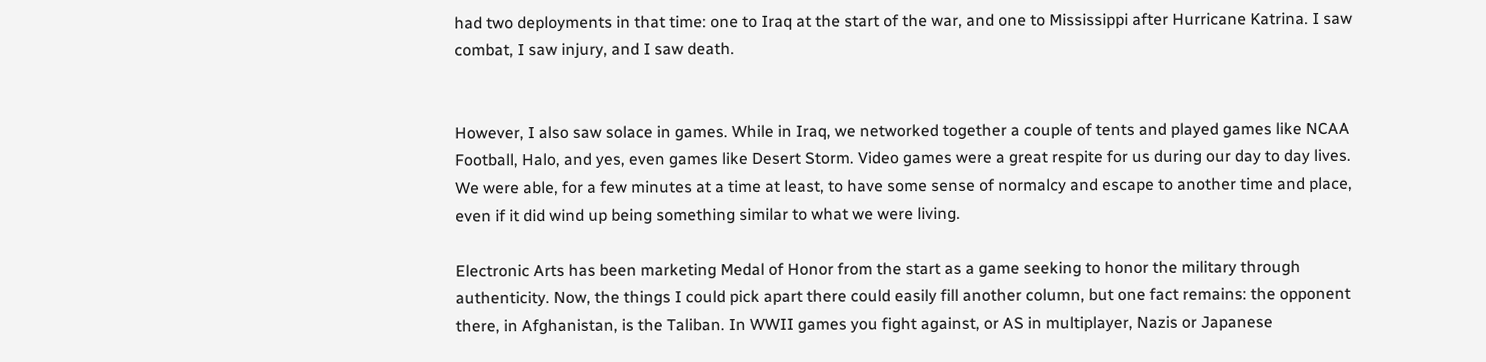had two deployments in that time: one to Iraq at the start of the war, and one to Mississippi after Hurricane Katrina. I saw combat, I saw injury, and I saw death.


However, I also saw solace in games. While in Iraq, we networked together a couple of tents and played games like NCAA Football, Halo, and yes, even games like Desert Storm. Video games were a great respite for us during our day to day lives. We were able, for a few minutes at a time at least, to have some sense of normalcy and escape to another time and place, even if it did wind up being something similar to what we were living.

Electronic Arts has been marketing Medal of Honor from the start as a game seeking to honor the military through authenticity. Now, the things I could pick apart there could easily fill another column, but one fact remains: the opponent there, in Afghanistan, is the Taliban. In WWII games you fight against, or AS in multiplayer, Nazis or Japanese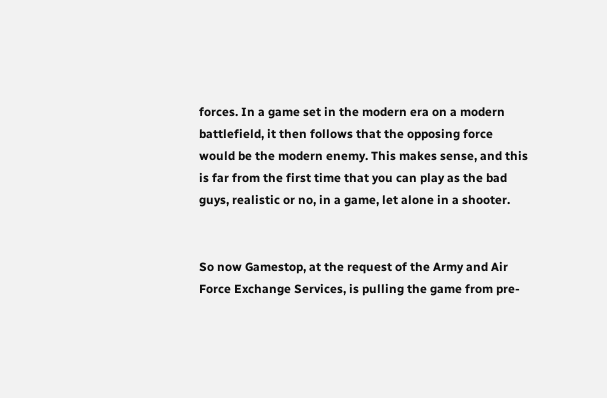forces. In a game set in the modern era on a modern battlefield, it then follows that the opposing force would be the modern enemy. This makes sense, and this is far from the first time that you can play as the bad guys, realistic or no, in a game, let alone in a shooter.


So now Gamestop, at the request of the Army and Air Force Exchange Services, is pulling the game from pre-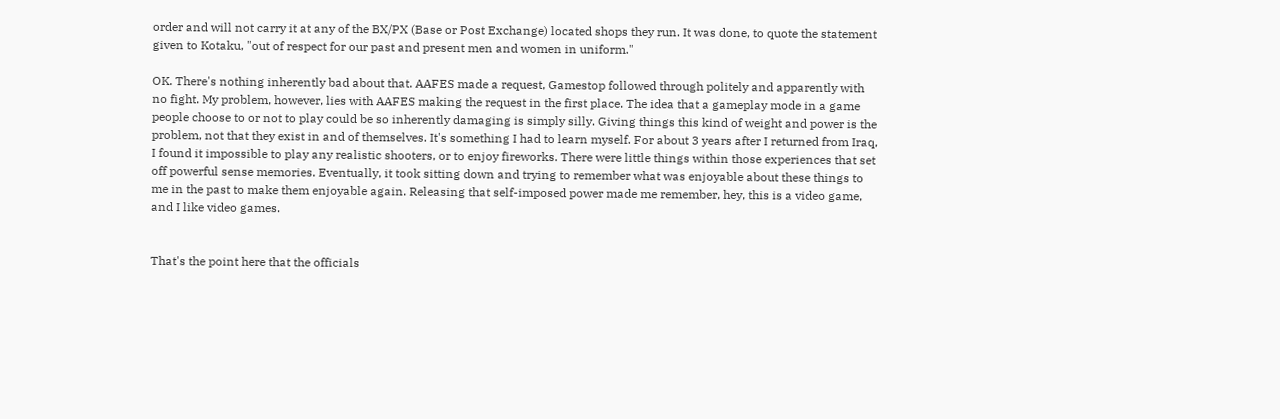order and will not carry it at any of the BX/PX (Base or Post Exchange) located shops they run. It was done, to quote the statement given to Kotaku, "out of respect for our past and present men and women in uniform."

OK. There's nothing inherently bad about that. AAFES made a request, Gamestop followed through politely and apparently with no fight. My problem, however, lies with AAFES making the request in the first place. The idea that a gameplay mode in a game people choose to or not to play could be so inherently damaging is simply silly. Giving things this kind of weight and power is the problem, not that they exist in and of themselves. It's something I had to learn myself. For about 3 years after I returned from Iraq, I found it impossible to play any realistic shooters, or to enjoy fireworks. There were little things within those experiences that set off powerful sense memories. Eventually, it took sitting down and trying to remember what was enjoyable about these things to me in the past to make them enjoyable again. Releasing that self-imposed power made me remember, hey, this is a video game, and I like video games.


That's the point here that the officials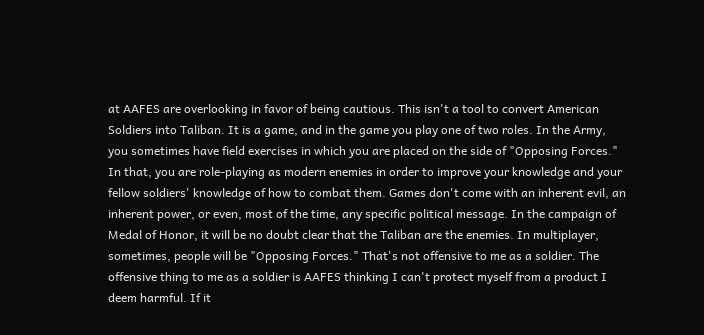at AAFES are overlooking in favor of being cautious. This isn't a tool to convert American Soldiers into Taliban. It is a game, and in the game you play one of two roles. In the Army, you sometimes have field exercises in which you are placed on the side of "Opposing Forces." In that, you are role-playing as modern enemies in order to improve your knowledge and your fellow soldiers' knowledge of how to combat them. Games don't come with an inherent evil, an inherent power, or even, most of the time, any specific political message. In the campaign of Medal of Honor, it will be no doubt clear that the Taliban are the enemies. In multiplayer, sometimes, people will be "Opposing Forces." That's not offensive to me as a soldier. The offensive thing to me as a soldier is AAFES thinking I can't protect myself from a product I deem harmful. If it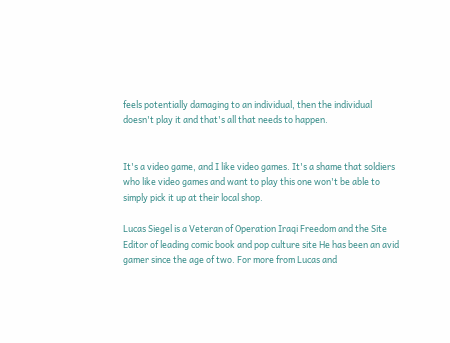feels potentially damaging to an individual, then the individual doesn't play it and that's all that needs to happen.


It's a video game, and I like video games. It's a shame that soldiers who like video games and want to play this one won't be able to simply pick it up at their local shop.

Lucas Siegel is a Veteran of Operation Iraqi Freedom and the Site Editor of leading comic book and pop culture site He has been an avid gamer since the age of two. For more from Lucas and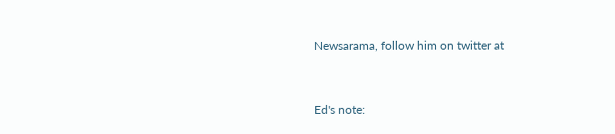Newsarama, follow him on twitter at


Ed's note: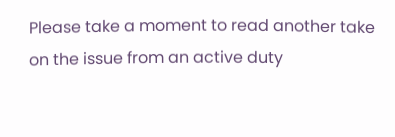Please take a moment to read another take on the issue from an active duty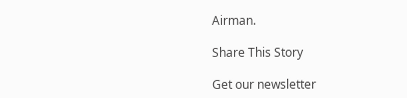Airman.

Share This Story

Get our newsletter